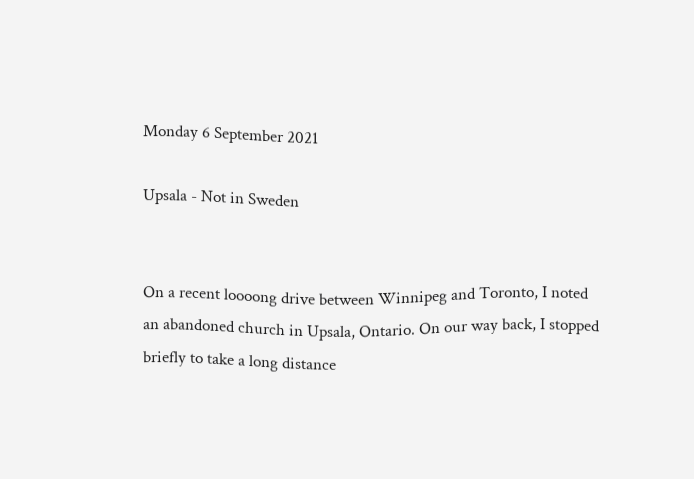Monday 6 September 2021

Upsala - Not in Sweden


On a recent loooong drive between Winnipeg and Toronto, I noted an abandoned church in Upsala, Ontario. On our way back, I stopped briefly to take a long distance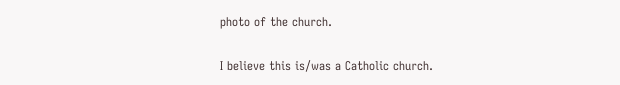photo of the church.

I believe this is/was a Catholic church.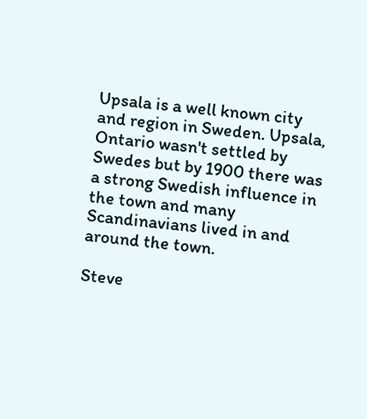Upsala is a well known city and region in Sweden. Upsala, Ontario wasn't settled by Swedes but by 1900 there was a strong Swedish influence in the town and many Scandinavians lived in and around the town.

Steve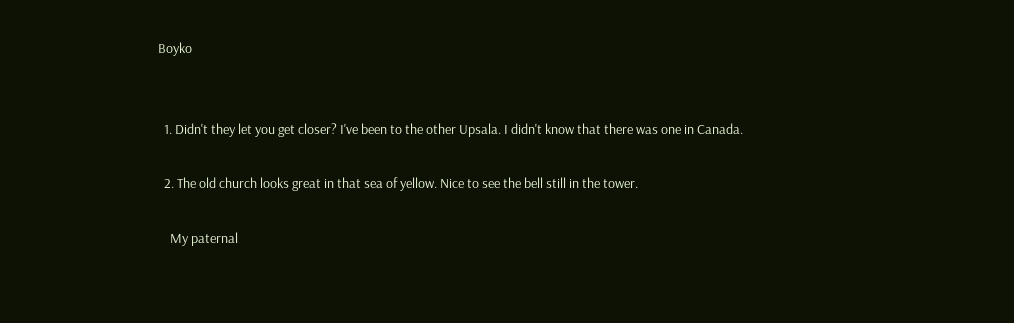Boyko


  1. Didn't they let you get closer? I've been to the other Upsala. I didn't know that there was one in Canada.

  2. The old church looks great in that sea of yellow. Nice to see the bell still in the tower.

    My paternal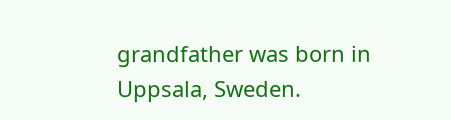grandfather was born in Uppsala, Sweden.